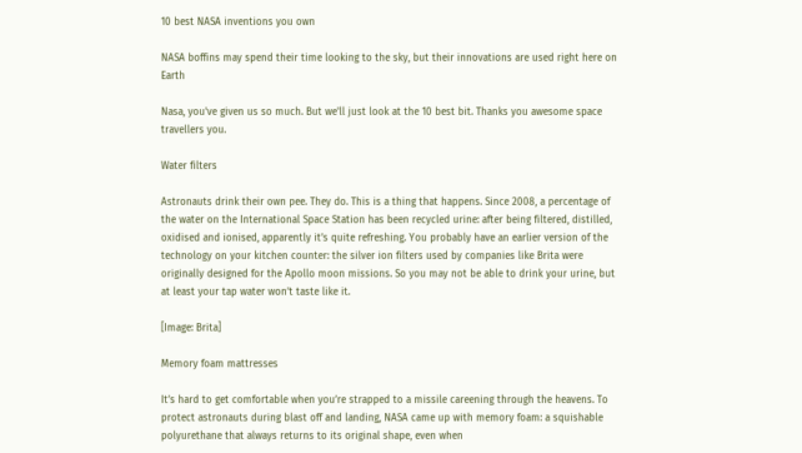10 best NASA inventions you own

NASA boffins may spend their time looking to the sky, but their innovations are used right here on Earth

Nasa, you've given us so much. But we'll just look at the 10 best bit. Thanks you awesome space travellers you.

Water filters

Astronauts drink their own pee. They do. This is a thing that happens. Since 2008, a percentage of the water on the International Space Station has been recycled urine: after being filtered, distilled, oxidised and ionised, apparently it’s quite refreshing. You probably have an earlier version of the technology on your kitchen counter: the silver ion filters used by companies like Brita were originally designed for the Apollo moon missions. So you may not be able to drink your urine, but at least your tap water won’t taste like it.

[Image: Brita]

Memory foam mattresses

It’s hard to get comfortable when you’re strapped to a missile careening through the heavens. To protect astronauts during blast off and landing, NASA came up with memory foam: a squishable polyurethane that always returns to its original shape, even when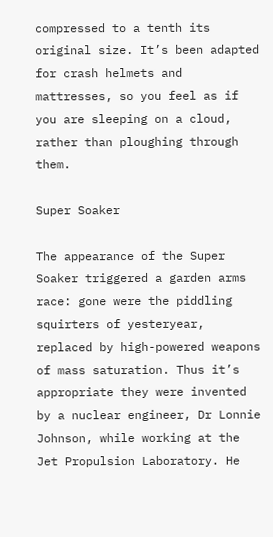compressed to a tenth its original size. It’s been adapted for crash helmets and mattresses, so you feel as if you are sleeping on a cloud, rather than ploughing through them.

Super Soaker

The appearance of the Super Soaker triggered a garden arms race: gone were the piddling squirters of yesteryear, replaced by high-powered weapons of mass saturation. Thus it’s appropriate they were invented by a nuclear engineer, Dr Lonnie Johnson, while working at the Jet Propulsion Laboratory. He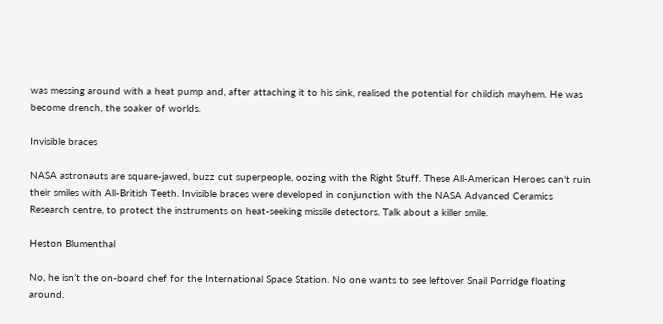was messing around with a heat pump and, after attaching it to his sink, realised the potential for childish mayhem. He was become drench, the soaker of worlds.

Invisible braces

NASA astronauts are square-jawed, buzz cut superpeople, oozing with the Right Stuff. These All-American Heroes can’t ruin their smiles with All-British Teeth. Invisible braces were developed in conjunction with the NASA Advanced Ceramics Research centre, to protect the instruments on heat-seeking missile detectors. Talk about a killer smile.

Heston Blumenthal

No, he isn’t the on-board chef for the International Space Station. No one wants to see leftover Snail Porridge floating around.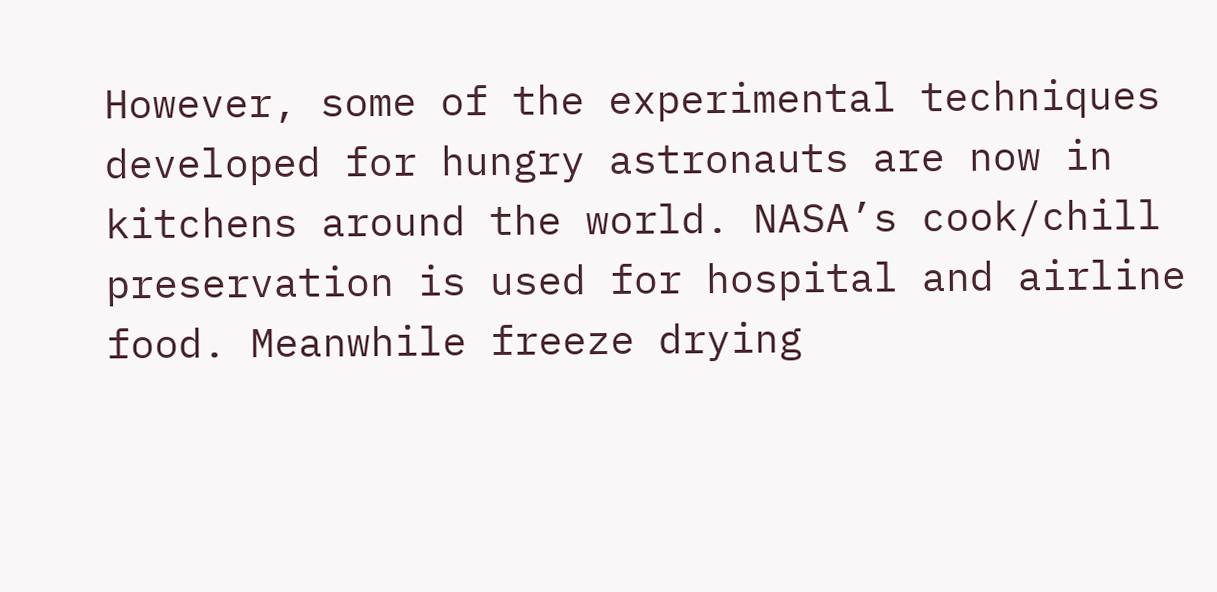However, some of the experimental techniques developed for hungry astronauts are now in kitchens around the world. NASA’s cook/chill preservation is used for hospital and airline food. Meanwhile freeze drying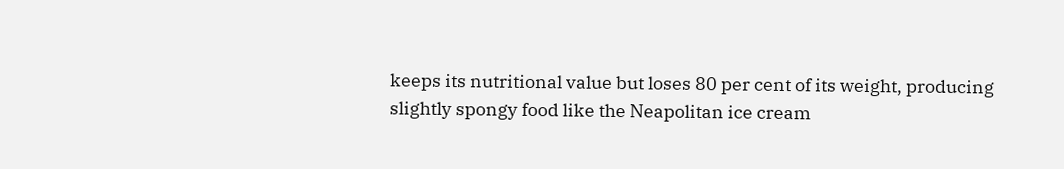keeps its nutritional value but loses 80 per cent of its weight, producing slightly spongy food like the Neapolitan ice cream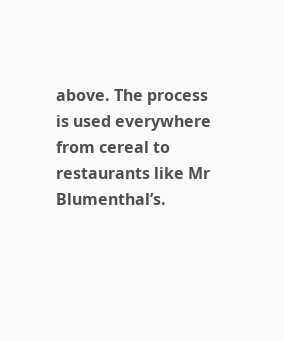above. The process is used everywhere from cereal to restaurants like Mr Blumenthal’s.